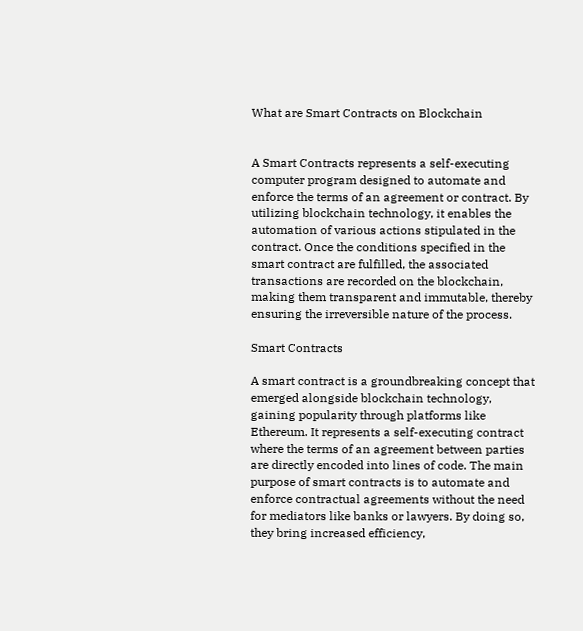What are Smart Contracts on Blockchain


A Smart Contracts represents a self-executing computer program designed to automate and enforce the terms of an agreement or contract. By utilizing blockchain technology, it enables the automation of various actions stipulated in the contract. Once the conditions specified in the smart contract are fulfilled, the associated transactions are recorded on the blockchain, making them transparent and immutable, thereby ensuring the irreversible nature of the process.

Smart Contracts

A smart contract is a groundbreaking concept that emerged alongside blockchain technology, gaining popularity through platforms like Ethereum. It represents a self-executing contract where the terms of an agreement between parties are directly encoded into lines of code. The main purpose of smart contracts is to automate and enforce contractual agreements without the need for mediators like banks or lawyers. By doing so, they bring increased efficiency,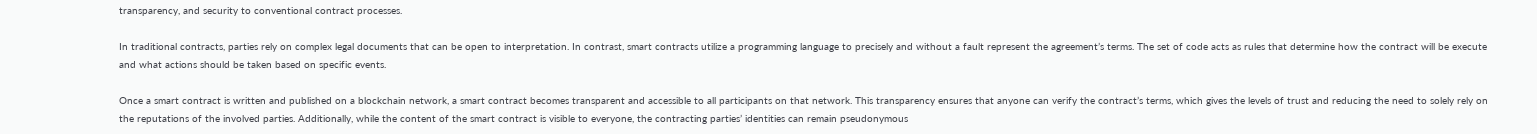transparency, and security to conventional contract processes.

In traditional contracts, parties rely on complex legal documents that can be open to interpretation. In contrast, smart contracts utilize a programming language to precisely and without a fault represent the agreement’s terms. The set of code acts as rules that determine how the contract will be execute and what actions should be taken based on specific events.

Once a smart contract is written and published on a blockchain network, a smart contract becomes transparent and accessible to all participants on that network. This transparency ensures that anyone can verify the contract’s terms, which gives the levels of trust and reducing the need to solely rely on the reputations of the involved parties. Additionally, while the content of the smart contract is visible to everyone, the contracting parties’ identities can remain pseudonymous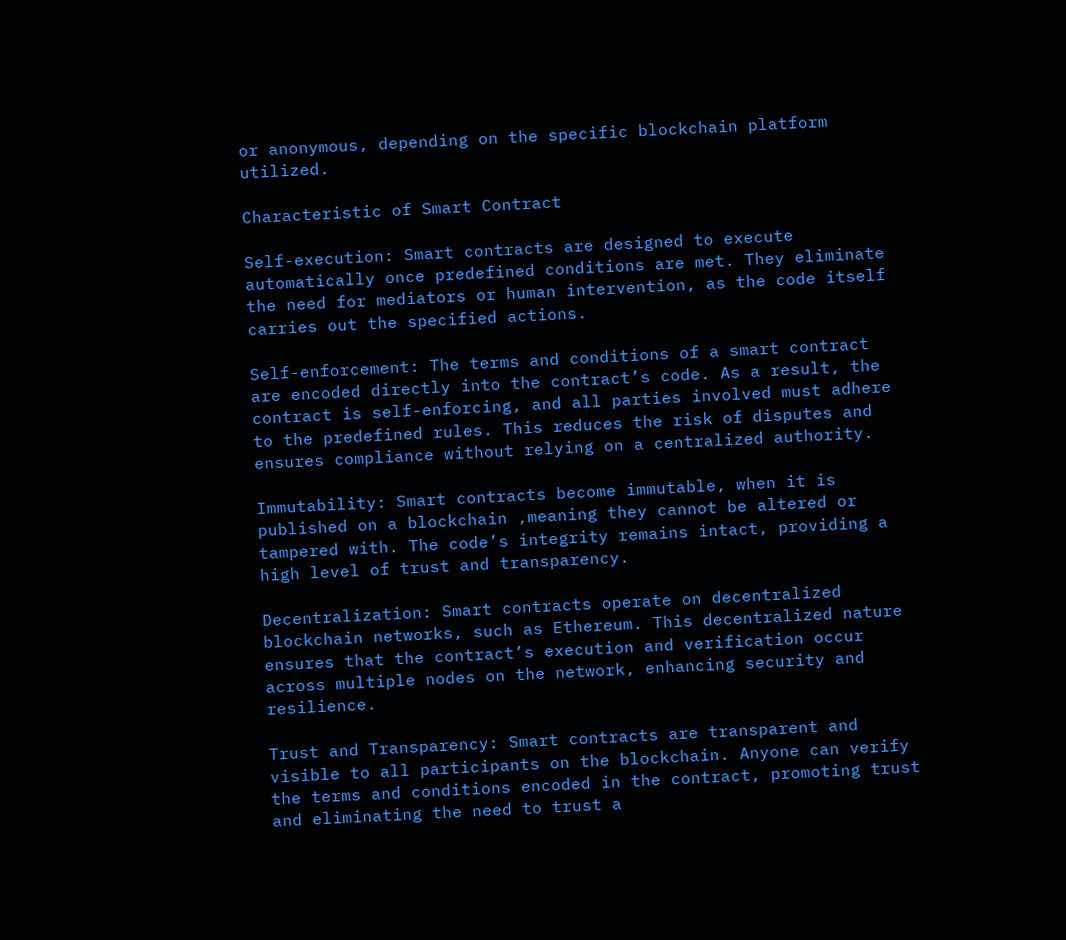or anonymous, depending on the specific blockchain platform utilized.

Characteristic of Smart Contract

Self-execution: Smart contracts are designed to execute automatically once predefined conditions are met. They eliminate the need for mediators or human intervention, as the code itself carries out the specified actions.

Self-enforcement: The terms and conditions of a smart contract are encoded directly into the contract’s code. As a result, the contract is self-enforcing, and all parties involved must adhere to the predefined rules. This reduces the risk of disputes and ensures compliance without relying on a centralized authority.

Immutability: Smart contracts become immutable, when it is published on a blockchain ,meaning they cannot be altered or tampered with. The code’s integrity remains intact, providing a high level of trust and transparency.

Decentralization: Smart contracts operate on decentralized blockchain networks, such as Ethereum. This decentralized nature ensures that the contract’s execution and verification occur across multiple nodes on the network, enhancing security and resilience.

Trust and Transparency: Smart contracts are transparent and visible to all participants on the blockchain. Anyone can verify the terms and conditions encoded in the contract, promoting trust and eliminating the need to trust a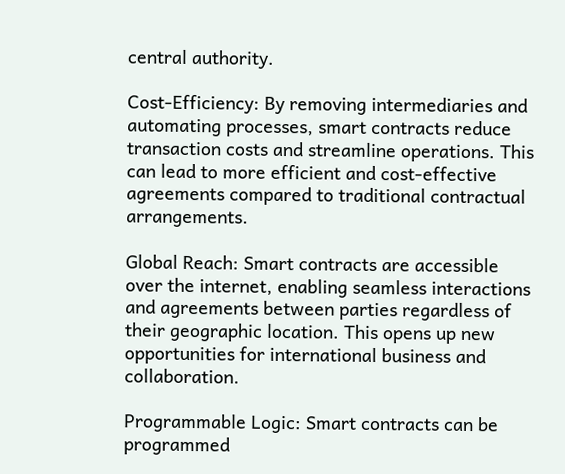central authority.

Cost-Efficiency: By removing intermediaries and automating processes, smart contracts reduce transaction costs and streamline operations. This can lead to more efficient and cost-effective agreements compared to traditional contractual arrangements.

Global Reach: Smart contracts are accessible over the internet, enabling seamless interactions and agreements between parties regardless of their geographic location. This opens up new opportunities for international business and collaboration.

Programmable Logic: Smart contracts can be programmed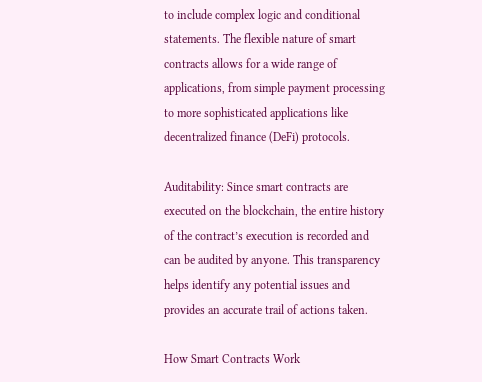to include complex logic and conditional statements. The flexible nature of smart contracts allows for a wide range of applications, from simple payment processing to more sophisticated applications like decentralized finance (DeFi) protocols.

Auditability: Since smart contracts are executed on the blockchain, the entire history of the contract’s execution is recorded and can be audited by anyone. This transparency helps identify any potential issues and provides an accurate trail of actions taken.

How Smart Contracts Work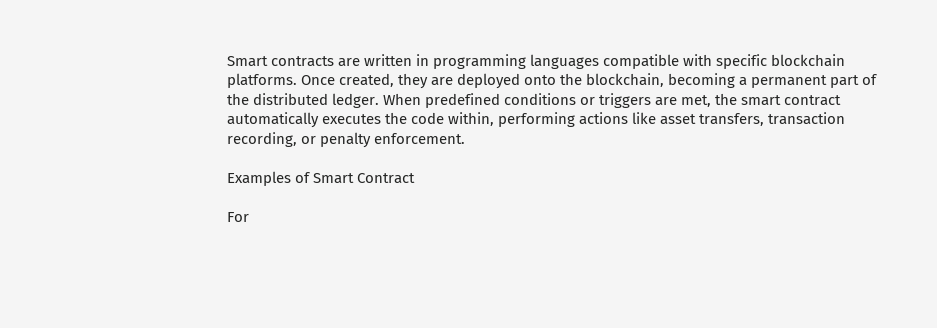Smart contracts are written in programming languages compatible with specific blockchain platforms. Once created, they are deployed onto the blockchain, becoming a permanent part of the distributed ledger. When predefined conditions or triggers are met, the smart contract automatically executes the code within, performing actions like asset transfers, transaction recording, or penalty enforcement.

Examples of Smart Contract

For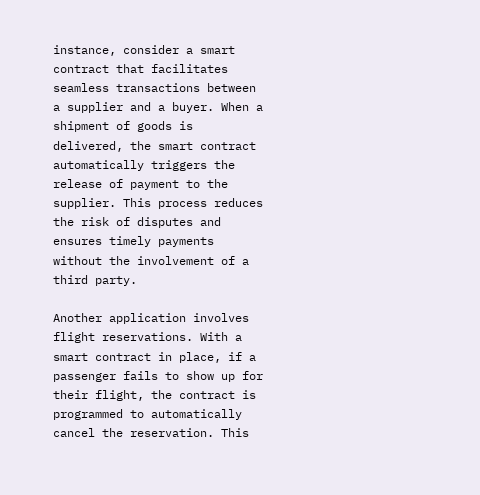instance, consider a smart contract that facilitates seamless transactions between a supplier and a buyer. When a shipment of goods is delivered, the smart contract automatically triggers the release of payment to the supplier. This process reduces the risk of disputes and ensures timely payments without the involvement of a third party.

Another application involves flight reservations. With a smart contract in place, if a passenger fails to show up for their flight, the contract is programmed to automatically cancel the reservation. This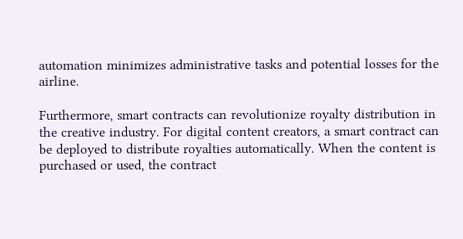automation minimizes administrative tasks and potential losses for the airline.

Furthermore, smart contracts can revolutionize royalty distribution in the creative industry. For digital content creators, a smart contract can be deployed to distribute royalties automatically. When the content is purchased or used, the contract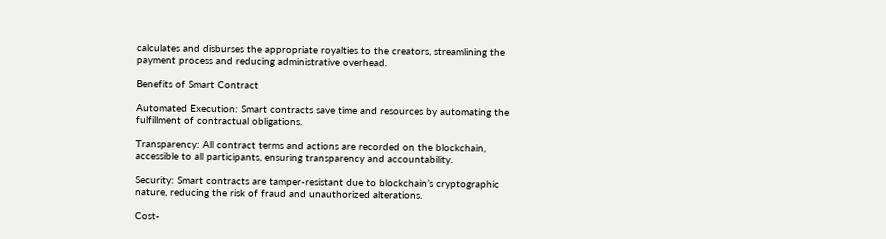calculates and disburses the appropriate royalties to the creators, streamlining the payment process and reducing administrative overhead.

Benefits of Smart Contract

Automated Execution: Smart contracts save time and resources by automating the fulfillment of contractual obligations.

Transparency: All contract terms and actions are recorded on the blockchain, accessible to all participants, ensuring transparency and accountability.

Security: Smart contracts are tamper-resistant due to blockchain’s cryptographic nature, reducing the risk of fraud and unauthorized alterations.

Cost-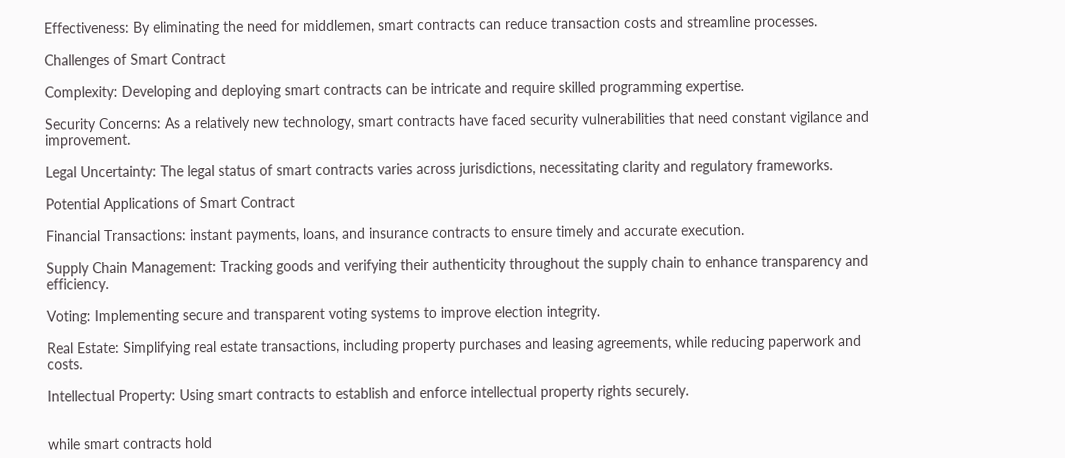Effectiveness: By eliminating the need for middlemen, smart contracts can reduce transaction costs and streamline processes.

Challenges of Smart Contract

Complexity: Developing and deploying smart contracts can be intricate and require skilled programming expertise.

Security Concerns: As a relatively new technology, smart contracts have faced security vulnerabilities that need constant vigilance and improvement.

Legal Uncertainty: The legal status of smart contracts varies across jurisdictions, necessitating clarity and regulatory frameworks.

Potential Applications of Smart Contract

Financial Transactions: instant payments, loans, and insurance contracts to ensure timely and accurate execution.

Supply Chain Management: Tracking goods and verifying their authenticity throughout the supply chain to enhance transparency and efficiency.

Voting: Implementing secure and transparent voting systems to improve election integrity.

Real Estate: Simplifying real estate transactions, including property purchases and leasing agreements, while reducing paperwork and costs.

Intellectual Property: Using smart contracts to establish and enforce intellectual property rights securely.


while smart contracts hold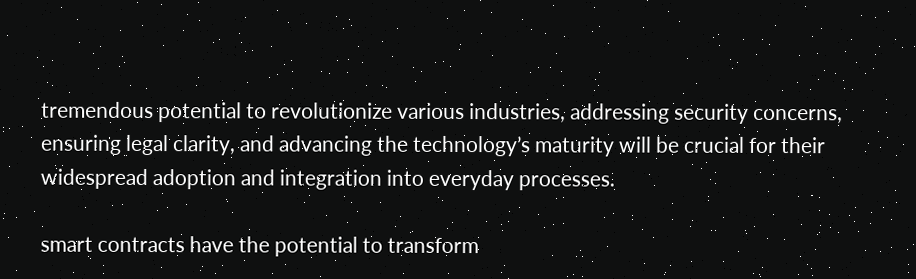tremendous potential to revolutionize various industries, addressing security concerns, ensuring legal clarity, and advancing the technology’s maturity will be crucial for their widespread adoption and integration into everyday processes.

smart contracts have the potential to transform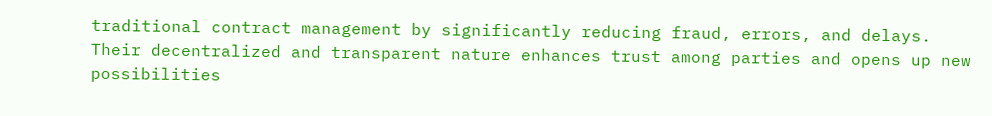traditional contract management by significantly reducing fraud, errors, and delays. Their decentralized and transparent nature enhances trust among parties and opens up new possibilities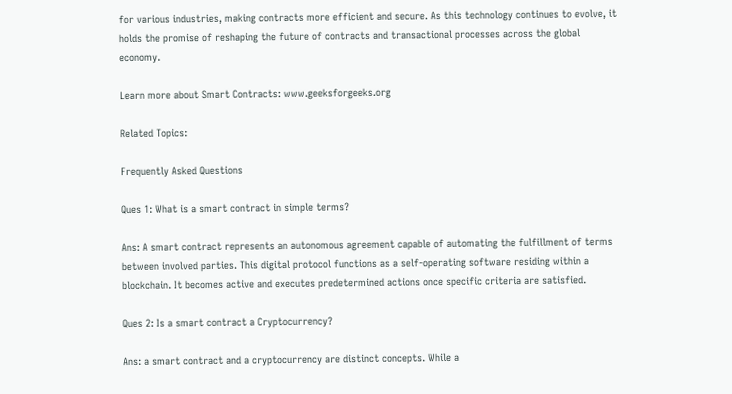for various industries, making contracts more efficient and secure. As this technology continues to evolve, it holds the promise of reshaping the future of contracts and transactional processes across the global economy.

Learn more about Smart Contracts: www.geeksforgeeks.org

Related Topics:

Frequently Asked Questions

Ques 1: What is a smart contract in simple terms?

Ans: A smart contract represents an autonomous agreement capable of automating the fulfillment of terms between involved parties. This digital protocol functions as a self-operating software residing within a blockchain. It becomes active and executes predetermined actions once specific criteria are satisfied.

Ques 2: Is a smart contract a Cryptocurrency?

Ans: a smart contract and a cryptocurrency are distinct concepts. While a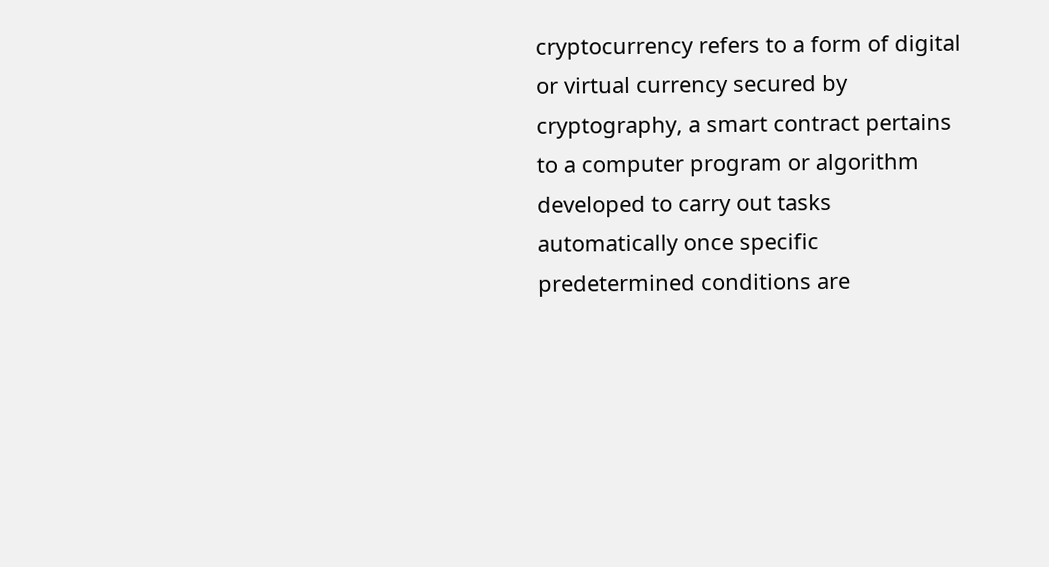cryptocurrency refers to a form of digital or virtual currency secured by cryptography, a smart contract pertains to a computer program or algorithm developed to carry out tasks automatically once specific predetermined conditions are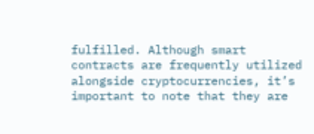fulfilled. Although smart contracts are frequently utilized alongside cryptocurrencies, it’s important to note that they are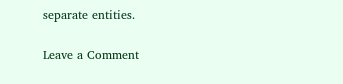separate entities.

Leave a Comment